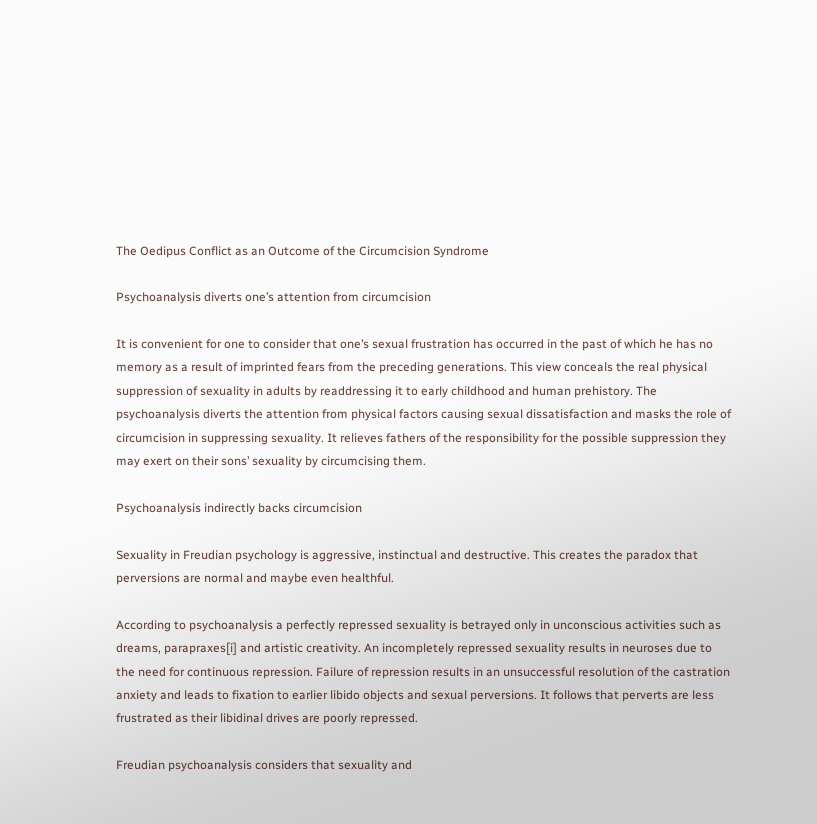The Oedipus Conflict as an Outcome of the Circumcision Syndrome

Psychoanalysis diverts one’s attention from circumcision

It is convenient for one to consider that one’s sexual frustration has occurred in the past of which he has no memory as a result of imprinted fears from the preceding generations. This view conceals the real physical suppression of sexuality in adults by readdressing it to early childhood and human prehistory. The psychoanalysis diverts the attention from physical factors causing sexual dissatisfaction and masks the role of circumcision in suppressing sexuality. It relieves fathers of the responsibility for the possible suppression they may exert on their sons’ sexuality by circumcising them.

Psychoanalysis indirectly backs circumcision

Sexuality in Freudian psychology is aggressive, instinctual and destructive. This creates the paradox that perversions are normal and maybe even healthful.

According to psychoanalysis a perfectly repressed sexuality is betrayed only in unconscious activities such as dreams, parapraxes[i] and artistic creativity. An incompletely repressed sexuality results in neuroses due to the need for continuous repression. Failure of repression results in an unsuccessful resolution of the castration anxiety and leads to fixation to earlier libido objects and sexual perversions. It follows that perverts are less frustrated as their libidinal drives are poorly repressed.

Freudian psychoanalysis considers that sexuality and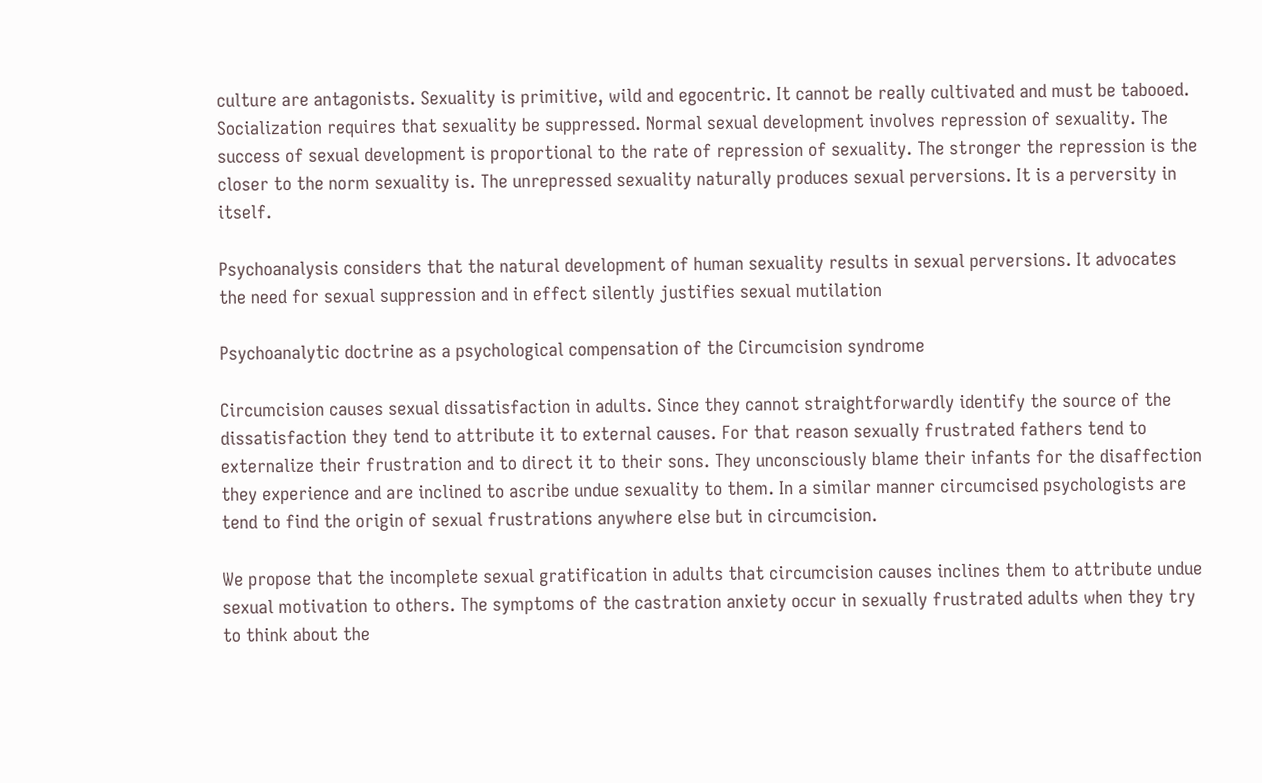culture are antagonists. Sexuality is primitive, wild and egocentric. It cannot be really cultivated and must be tabooed. Socialization requires that sexuality be suppressed. Normal sexual development involves repression of sexuality. The success of sexual development is proportional to the rate of repression of sexuality. The stronger the repression is the closer to the norm sexuality is. The unrepressed sexuality naturally produces sexual perversions. It is a perversity in itself.

Psychoanalysis considers that the natural development of human sexuality results in sexual perversions. It advocates the need for sexual suppression and in effect silently justifies sexual mutilation

Psychoanalytic doctrine as a psychological compensation of the Circumcision syndrome

Circumcision causes sexual dissatisfaction in adults. Since they cannot straightforwardly identify the source of the dissatisfaction they tend to attribute it to external causes. For that reason sexually frustrated fathers tend to externalize their frustration and to direct it to their sons. They unconsciously blame their infants for the disaffection they experience and are inclined to ascribe undue sexuality to them. In a similar manner circumcised psychologists are tend to find the origin of sexual frustrations anywhere else but in circumcision.

We propose that the incomplete sexual gratification in adults that circumcision causes inclines them to attribute undue sexual motivation to others. The symptoms of the castration anxiety occur in sexually frustrated adults when they try to think about the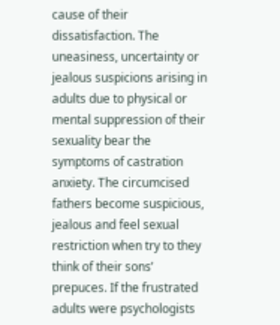cause of their dissatisfaction. The uneasiness, uncertainty or jealous suspicions arising in adults due to physical or mental suppression of their sexuality bear the symptoms of castration anxiety. The circumcised fathers become suspicious, jealous and feel sexual restriction when try to they think of their sons’ prepuces. If the frustrated adults were psychologists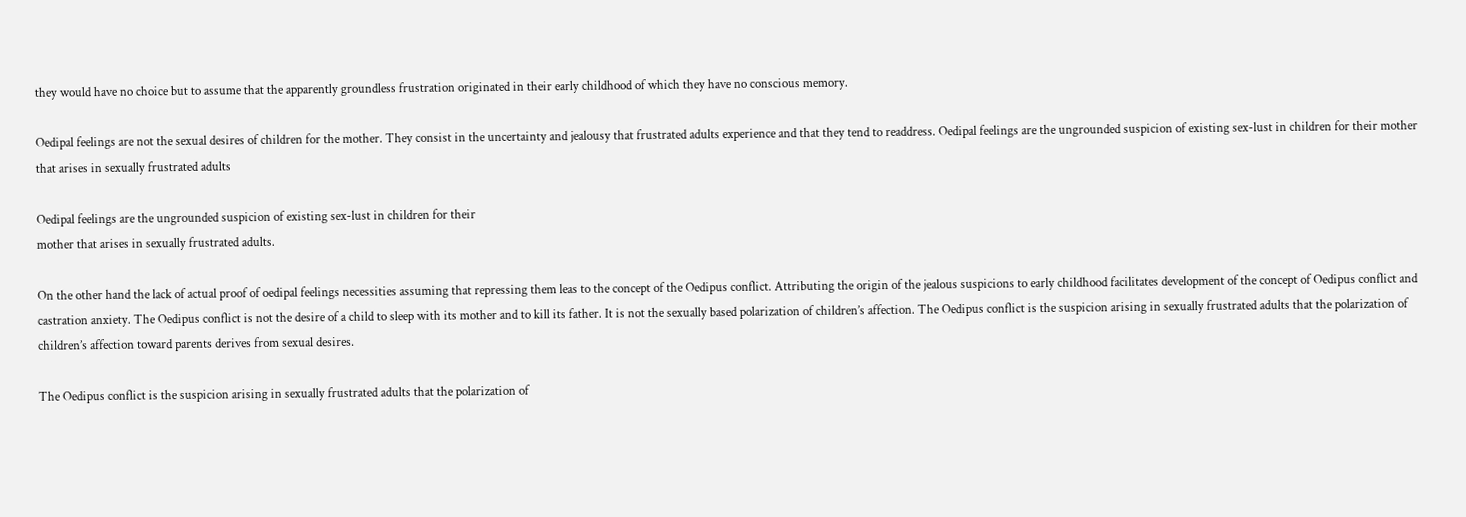they would have no choice but to assume that the apparently groundless frustration originated in their early childhood of which they have no conscious memory.

Oedipal feelings are not the sexual desires of children for the mother. They consist in the uncertainty and jealousy that frustrated adults experience and that they tend to readdress. Oedipal feelings are the ungrounded suspicion of existing sex-lust in children for their mother that arises in sexually frustrated adults

Oedipal feelings are the ungrounded suspicion of existing sex-lust in children for their
mother that arises in sexually frustrated adults.

On the other hand the lack of actual proof of oedipal feelings necessities assuming that repressing them leas to the concept of the Oedipus conflict. Attributing the origin of the jealous suspicions to early childhood facilitates development of the concept of Oedipus conflict and castration anxiety. The Oedipus conflict is not the desire of a child to sleep with its mother and to kill its father. It is not the sexually based polarization of children’s affection. The Oedipus conflict is the suspicion arising in sexually frustrated adults that the polarization of children’s affection toward parents derives from sexual desires.

The Oedipus conflict is the suspicion arising in sexually frustrated adults that the polarization of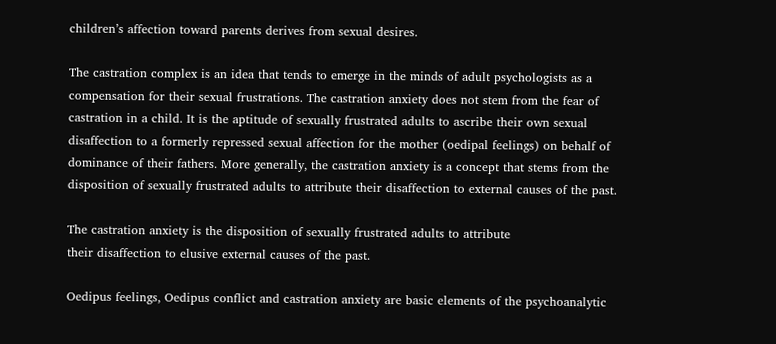children’s affection toward parents derives from sexual desires.

The castration complex is an idea that tends to emerge in the minds of adult psychologists as a compensation for their sexual frustrations. The castration anxiety does not stem from the fear of castration in a child. It is the aptitude of sexually frustrated adults to ascribe their own sexual disaffection to a formerly repressed sexual affection for the mother (oedipal feelings) on behalf of dominance of their fathers. More generally, the castration anxiety is a concept that stems from the disposition of sexually frustrated adults to attribute their disaffection to external causes of the past.

The castration anxiety is the disposition of sexually frustrated adults to attribute
their disaffection to elusive external causes of the past.

Oedipus feelings, Oedipus conflict and castration anxiety are basic elements of the psychoanalytic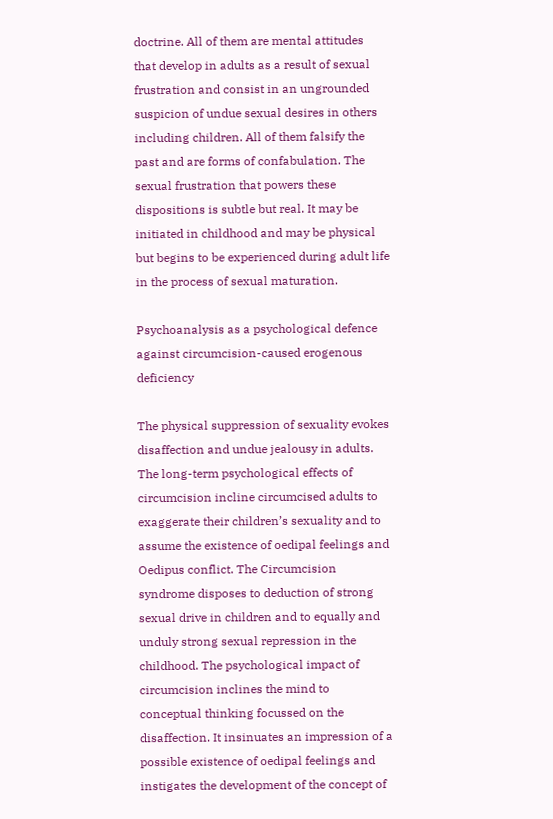doctrine. All of them are mental attitudes that develop in adults as a result of sexual frustration and consist in an ungrounded suspicion of undue sexual desires in others including children. All of them falsify the past and are forms of confabulation. The sexual frustration that powers these dispositions is subtle but real. It may be initiated in childhood and may be physical but begins to be experienced during adult life in the process of sexual maturation.

Psychoanalysis as a psychological defence against circumcision-caused erogenous deficiency

The physical suppression of sexuality evokes disaffection and undue jealousy in adults. The long-term psychological effects of circumcision incline circumcised adults to exaggerate their children’s sexuality and to assume the existence of oedipal feelings and Oedipus conflict. The Circumcision syndrome disposes to deduction of strong sexual drive in children and to equally and unduly strong sexual repression in the childhood. The psychological impact of circumcision inclines the mind to conceptual thinking focussed on the disaffection. It insinuates an impression of a possible existence of oedipal feelings and instigates the development of the concept of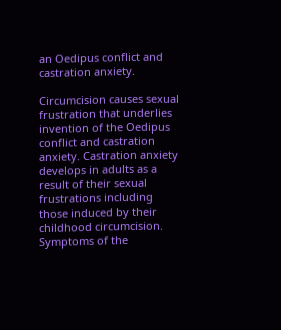an Oedipus conflict and castration anxiety.

Circumcision causes sexual frustration that underlies invention of the Oedipus conflict and castration anxiety. Castration anxiety develops in adults as a result of their sexual frustrations including those induced by their childhood circumcision. Symptoms of the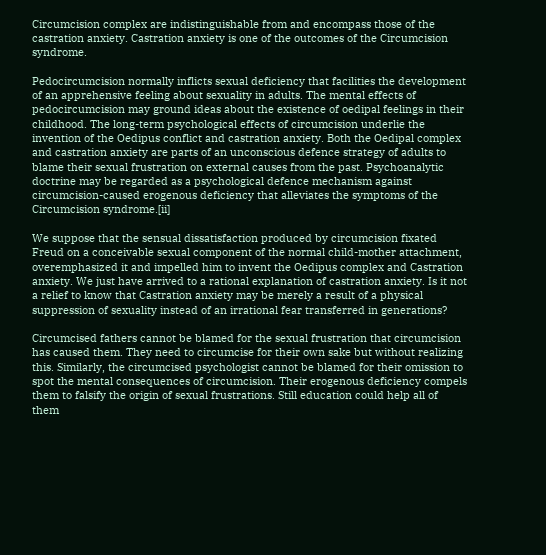Circumcision complex are indistinguishable from and encompass those of the castration anxiety. Castration anxiety is one of the outcomes of the Circumcision syndrome.

Pedocircumcision normally inflicts sexual deficiency that facilities the development of an apprehensive feeling about sexuality in adults. The mental effects of pedocircumcision may ground ideas about the existence of oedipal feelings in their childhood. The long-term psychological effects of circumcision underlie the invention of the Oedipus conflict and castration anxiety. Both the Oedipal complex and castration anxiety are parts of an unconscious defence strategy of adults to blame their sexual frustration on external causes from the past. Psychoanalytic doctrine may be regarded as a psychological defence mechanism against circumcision-caused erogenous deficiency that alleviates the symptoms of the Circumcision syndrome.[ii]

We suppose that the sensual dissatisfaction produced by circumcision fixated Freud on a conceivable sexual component of the normal child-mother attachment, overemphasized it and impelled him to invent the Oedipus complex and Castration anxiety. We just have arrived to a rational explanation of castration anxiety. Is it not a relief to know that Castration anxiety may be merely a result of a physical suppression of sexuality instead of an irrational fear transferred in generations?

Circumcised fathers cannot be blamed for the sexual frustration that circumcision has caused them. They need to circumcise for their own sake but without realizing this. Similarly, the circumcised psychologist cannot be blamed for their omission to spot the mental consequences of circumcision. Their erogenous deficiency compels them to falsify the origin of sexual frustrations. Still education could help all of them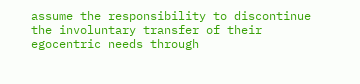assume the responsibility to discontinue the involuntary transfer of their egocentric needs through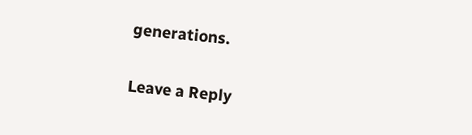generations.


Leave a Reply